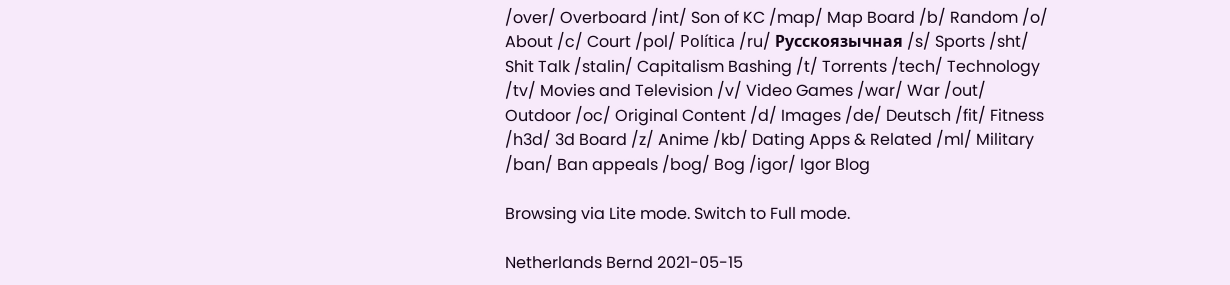/over/ Overboard /int/ Son of KC /map/ Map Board /b/ Random /o/ About /c/ Court /pol/ Política /ru/ Русскоязычная /s/ Sports /sht/ Shit Talk /stalin/ Capitalism Bashing /t/ Torrents /tech/ Technology /tv/ Movies and Television /v/ Video Games /war/ War /out/ Outdoor /oc/ Original Content /d/ Images /de/ Deutsch /fit/ Fitness /h3d/ 3d Board /z/ Anime /kb/ Dating Apps & Related /ml/ Military /ban/ Ban appeals /bog/ Bog /igor/ Igor Blog

Browsing via Lite mode. Switch to Full mode.

Netherlands Bernd 2021-05-15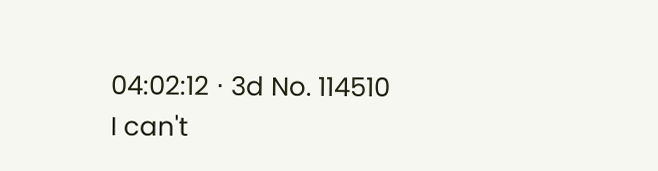04:02:12 ⋅ 3d No. 114510
I can't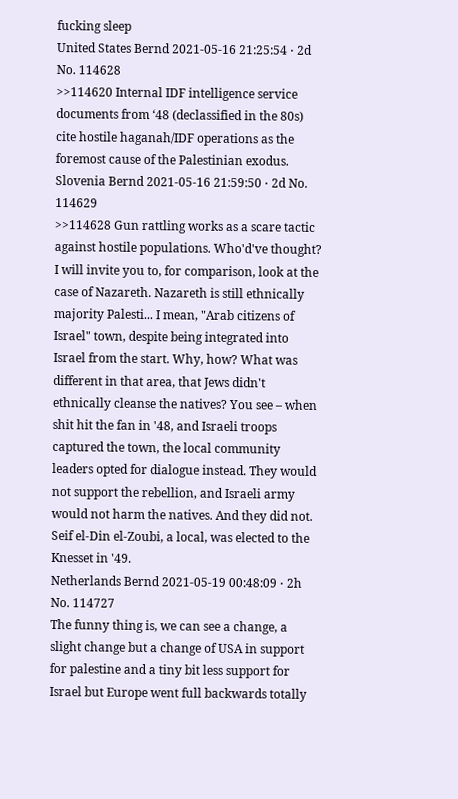fucking sleep
United States Bernd 2021-05-16 21:25:54 ⋅ 2d No. 114628
>>114620 Internal IDF intelligence service documents from ‘48 (declassified in the 80s) cite hostile haganah/IDF operations as the foremost cause of the Palestinian exodus.
Slovenia Bernd 2021-05-16 21:59:50 ⋅ 2d No. 114629
>>114628 Gun rattling works as a scare tactic against hostile populations. Who'd've thought? I will invite you to, for comparison, look at the case of Nazareth. Nazareth is still ethnically majority Palesti... I mean, "Arab citizens of Israel" town, despite being integrated into Israel from the start. Why, how? What was different in that area, that Jews didn't ethnically cleanse the natives? You see – when shit hit the fan in '48, and Israeli troops captured the town, the local community leaders opted for dialogue instead. They would not support the rebellion, and Israeli army would not harm the natives. And they did not. Seif el-Din el-Zoubi, a local, was elected to the Knesset in '49.
Netherlands Bernd 2021-05-19 00:48:09 ⋅ 2h No. 114727
The funny thing is, we can see a change, a slight change but a change of USA in support for palestine and a tiny bit less support for Israel but Europe went full backwards totally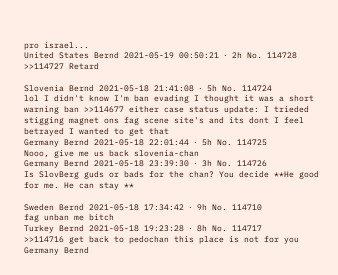pro israel...
United States Bernd 2021-05-19 00:50:21 ⋅ 2h No. 114728
>>114727 Retard

Slovenia Bernd 2021-05-18 21:41:08 ⋅ 5h No. 114724
lol I didn't know I'm ban evading I thought it was a short warning ban >>114677 either case status update: I trieded stigging magnet ons fag scene site's and its dont I feel betrayed I wanted to get that
Germany Bernd 2021-05-18 22:01:44 ⋅ 5h No. 114725
Nooo, give me us back slovenia-chan
Germany Bernd 2021-05-18 23:39:30 ⋅ 3h No. 114726
Is SlovBerg guds or bads for the chan? You decide **He good for me. He can stay **

Sweden Bernd 2021-05-18 17:34:42 ⋅ 9h No. 114710
fag unban me bitch
Turkey Bernd 2021-05-18 19:23:28 ⋅ 8h No. 114717
>>114716 get back to pedochan this place is not for you
Germany Bernd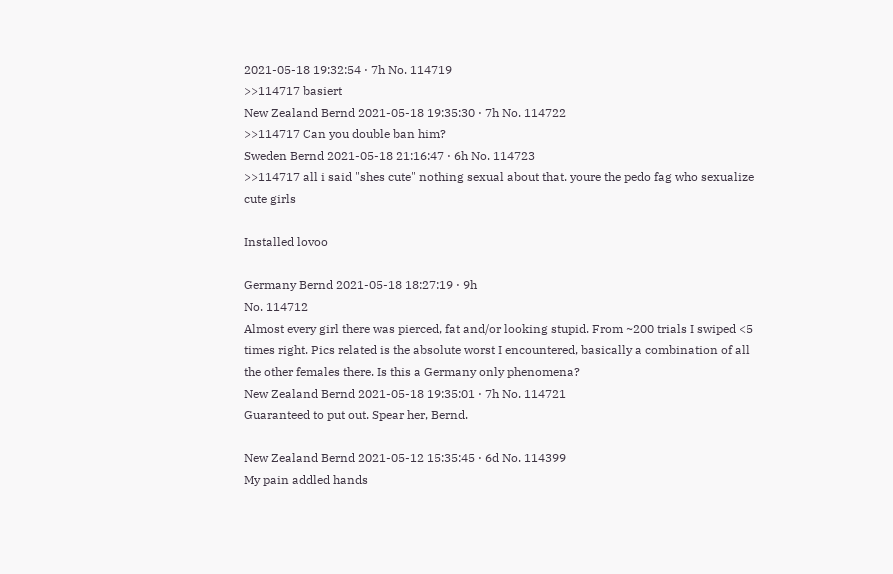2021-05-18 19:32:54 ⋅ 7h No. 114719
>>114717 basiert
New Zealand Bernd 2021-05-18 19:35:30 ⋅ 7h No. 114722
>>114717 Can you double ban him?
Sweden Bernd 2021-05-18 21:16:47 ⋅ 6h No. 114723
>>114717 all i said "shes cute" nothing sexual about that. youre the pedo fag who sexualize cute girls

Installed lovoo

Germany Bernd 2021-05-18 18:27:19 ⋅ 9h
No. 114712
Almost every girl there was pierced, fat and/or looking stupid. From ~200 trials I swiped <5 times right. Pics related is the absolute worst I encountered, basically a combination of all the other females there. Is this a Germany only phenomena?
New Zealand Bernd 2021-05-18 19:35:01 ⋅ 7h No. 114721
Guaranteed to put out. Spear her, Bernd.

New Zealand Bernd 2021-05-12 15:35:45 ⋅ 6d No. 114399
My pain addled hands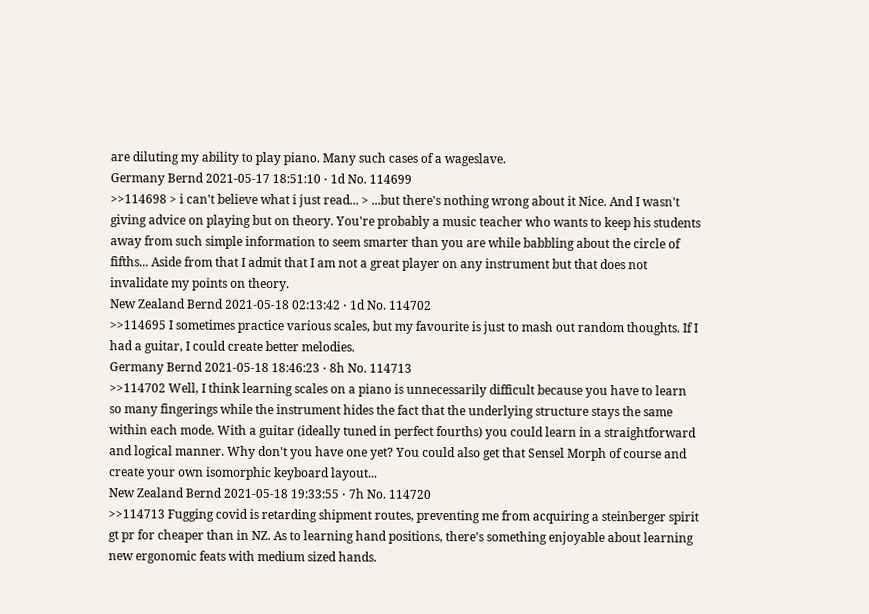are diluting my ability to play piano. Many such cases of a wageslave.
Germany Bernd 2021-05-17 18:51:10 ⋅ 1d No. 114699
>>114698 > i can't believe what i just read... > ...but there's nothing wrong about it Nice. And I wasn't giving advice on playing but on theory. You're probably a music teacher who wants to keep his students away from such simple information to seem smarter than you are while babbling about the circle of fifths... Aside from that I admit that I am not a great player on any instrument but that does not invalidate my points on theory.
New Zealand Bernd 2021-05-18 02:13:42 ⋅ 1d No. 114702
>>114695 I sometimes practice various scales, but my favourite is just to mash out random thoughts. If I had a guitar, I could create better melodies.
Germany Bernd 2021-05-18 18:46:23 ⋅ 8h No. 114713
>>114702 Well, I think learning scales on a piano is unnecessarily difficult because you have to learn so many fingerings while the instrument hides the fact that the underlying structure stays the same within each mode. With a guitar (ideally tuned in perfect fourths) you could learn in a straightforward and logical manner. Why don't you have one yet? You could also get that Sensel Morph of course and create your own isomorphic keyboard layout...
New Zealand Bernd 2021-05-18 19:33:55 ⋅ 7h No. 114720
>>114713 Fugging covid is retarding shipment routes, preventing me from acquiring a steinberger spirit gt pr for cheaper than in NZ. As to learning hand positions, there's something enjoyable about learning new ergonomic feats with medium sized hands.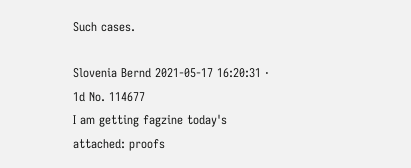Such cases.

Slovenia Bernd 2021-05-17 16:20:31 ⋅ 1d No. 114677
I am getting fagzine today's attached: proofs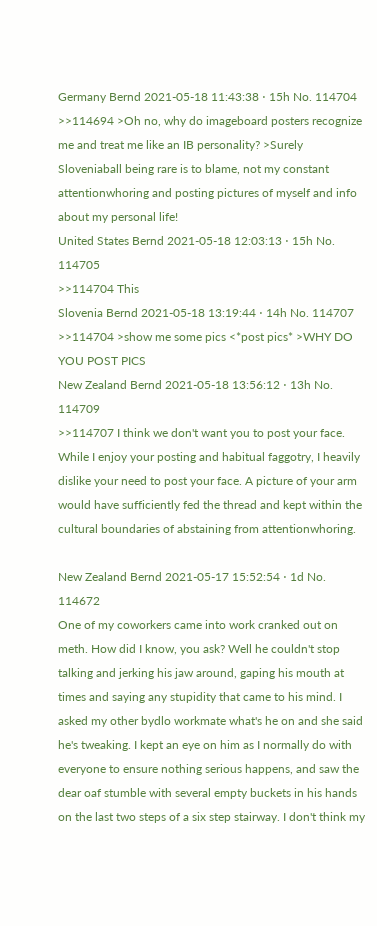Germany Bernd 2021-05-18 11:43:38 ⋅ 15h No. 114704
>>114694 >Oh no, why do imageboard posters recognize me and treat me like an IB personality? >Surely Sloveniaball being rare is to blame, not my constant attentionwhoring and posting pictures of myself and info about my personal life!
United States Bernd 2021-05-18 12:03:13 ⋅ 15h No. 114705
>>114704 This
Slovenia Bernd 2021-05-18 13:19:44 ⋅ 14h No. 114707
>>114704 >show me some pics <*post pics* >WHY DO YOU POST PICS
New Zealand Bernd 2021-05-18 13:56:12 ⋅ 13h No. 114709
>>114707 I think we don't want you to post your face. While I enjoy your posting and habitual faggotry, I heavily dislike your need to post your face. A picture of your arm would have sufficiently fed the thread and kept within the cultural boundaries of abstaining from attentionwhoring.

New Zealand Bernd 2021-05-17 15:52:54 ⋅ 1d No. 114672
One of my coworkers came into work cranked out on meth. How did I know, you ask? Well he couldn't stop talking and jerking his jaw around, gaping his mouth at times and saying any stupidity that came to his mind. I asked my other bydlo workmate what's he on and she said he's tweaking. I kept an eye on him as I normally do with everyone to ensure nothing serious happens, and saw the dear oaf stumble with several empty buckets in his hands on the last two steps of a six step stairway. I don't think my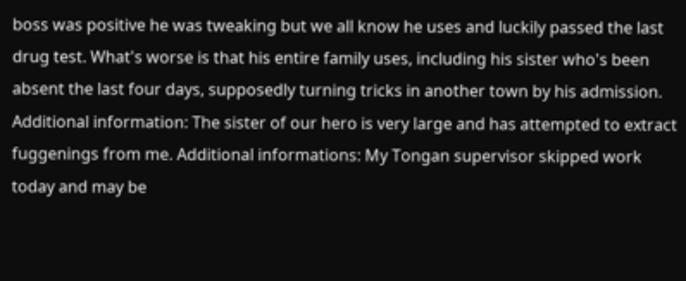boss was positive he was tweaking but we all know he uses and luckily passed the last drug test. What's worse is that his entire family uses, including his sister who's been absent the last four days, supposedly turning tricks in another town by his admission. Additional information: The sister of our hero is very large and has attempted to extract fuggenings from me. Additional informations: My Tongan supervisor skipped work today and may be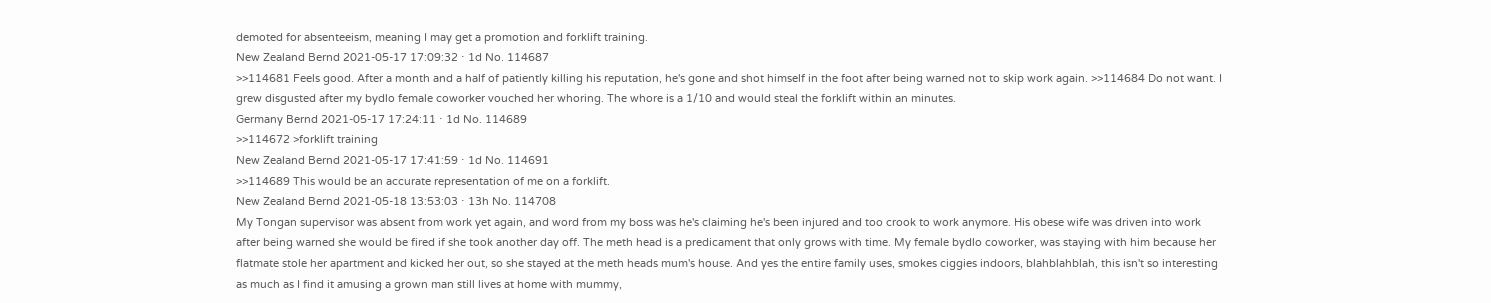demoted for absenteeism, meaning I may get a promotion and forklift training.
New Zealand Bernd 2021-05-17 17:09:32 ⋅ 1d No. 114687
>>114681 Feels good. After a month and a half of patiently killing his reputation, he's gone and shot himself in the foot after being warned not to skip work again. >>114684 Do not want. I grew disgusted after my bydlo female coworker vouched her whoring. The whore is a 1/10 and would steal the forklift within an minutes.
Germany Bernd 2021-05-17 17:24:11 ⋅ 1d No. 114689
>>114672 >forklift training
New Zealand Bernd 2021-05-17 17:41:59 ⋅ 1d No. 114691
>>114689 This would be an accurate representation of me on a forklift.
New Zealand Bernd 2021-05-18 13:53:03 ⋅ 13h No. 114708
My Tongan supervisor was absent from work yet again, and word from my boss was he's claiming he's been injured and too crook to work anymore. His obese wife was driven into work after being warned she would be fired if she took another day off. The meth head is a predicament that only grows with time. My female bydlo coworker, was staying with him because her flatmate stole her apartment and kicked her out, so she stayed at the meth heads mum's house. And yes the entire family uses, smokes ciggies indoors, blahblahblah, this isn't so interesting as much as I find it amusing a grown man still lives at home with mummy,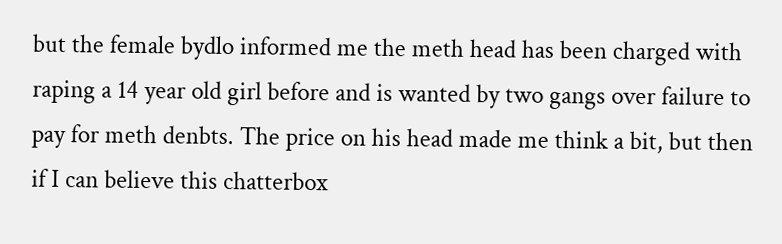but the female bydlo informed me the meth head has been charged with raping a 14 year old girl before and is wanted by two gangs over failure to pay for meth denbts. The price on his head made me think a bit, but then if I can believe this chatterbox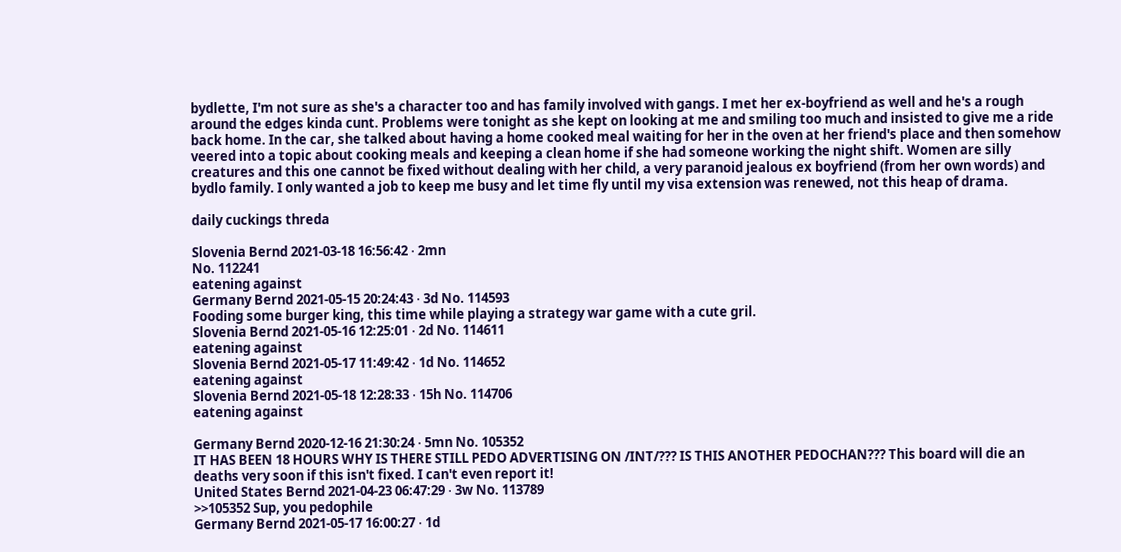bydlette, I'm not sure as she's a character too and has family involved with gangs. I met her ex-boyfriend as well and he's a rough around the edges kinda cunt. Problems were tonight as she kept on looking at me and smiling too much and insisted to give me a ride back home. In the car, she talked about having a home cooked meal waiting for her in the oven at her friend's place and then somehow veered into a topic about cooking meals and keeping a clean home if she had someone working the night shift. Women are silly creatures and this one cannot be fixed without dealing with her child, a very paranoid jealous ex boyfriend (from her own words) and bydlo family. I only wanted a job to keep me busy and let time fly until my visa extension was renewed, not this heap of drama.

daily cuckings threda

Slovenia Bernd 2021-03-18 16:56:42 ⋅ 2mn
No. 112241
eatening against
Germany Bernd 2021-05-15 20:24:43 ⋅ 3d No. 114593
Fooding some burger king, this time while playing a strategy war game with a cute gril.
Slovenia Bernd 2021-05-16 12:25:01 ⋅ 2d No. 114611
eatening against
Slovenia Bernd 2021-05-17 11:49:42 ⋅ 1d No. 114652
eatening against
Slovenia Bernd 2021-05-18 12:28:33 ⋅ 15h No. 114706
eatening against

Germany Bernd 2020-12-16 21:30:24 ⋅ 5mn No. 105352
IT HAS BEEN 18 HOURS WHY IS THERE STILL PEDO ADVERTISING ON /INT/??? IS THIS ANOTHER PEDOCHAN??? This board will die an deaths very soon if this isn't fixed. I can't even report it!
United States Bernd 2021-04-23 06:47:29 ⋅ 3w No. 113789
>>105352 Sup, you pedophile
Germany Bernd 2021-05-17 16:00:27 ⋅ 1d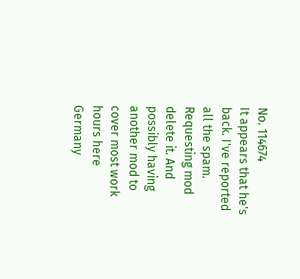No. 114674
It appears that he's back. I've reported all the spam. Requesting mod delete it. And possibly having another mod to cover most work hours here
Germany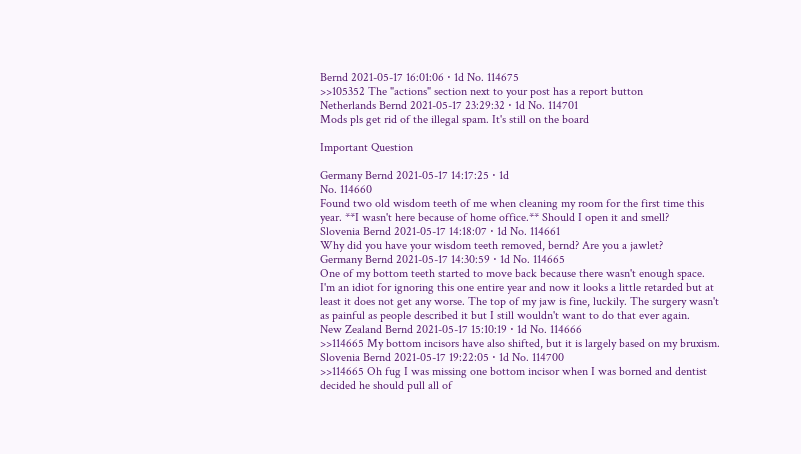Bernd 2021-05-17 16:01:06 ⋅ 1d No. 114675
>>105352 The "actions" section next to your post has a report button
Netherlands Bernd 2021-05-17 23:29:32 ⋅ 1d No. 114701
Mods pls get rid of the illegal spam. It's still on the board

Important Question

Germany Bernd 2021-05-17 14:17:25 ⋅ 1d
No. 114660
Found two old wisdom teeth of me when cleaning my room for the first time this year. **I wasn't here because of home office.** Should I open it and smell?
Slovenia Bernd 2021-05-17 14:18:07 ⋅ 1d No. 114661
Why did you have your wisdom teeth removed, bernd? Are you a jawlet?
Germany Bernd 2021-05-17 14:30:59 ⋅ 1d No. 114665
One of my bottom teeth started to move back because there wasn't enough space. I'm an idiot for ignoring this one entire year and now it looks a little retarded but at least it does not get any worse. The top of my jaw is fine, luckily. The surgery wasn't as painful as people described it but I still wouldn't want to do that ever again.
New Zealand Bernd 2021-05-17 15:10:19 ⋅ 1d No. 114666
>>114665 My bottom incisors have also shifted, but it is largely based on my bruxism.
Slovenia Bernd 2021-05-17 19:22:05 ⋅ 1d No. 114700
>>114665 Oh fug I was missing one bottom incisor when I was borned and dentist decided he should pull all of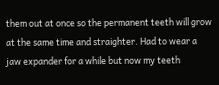them out at once so the permanent teeth will grow at the same time and straighter. Had to wear a jaw expander for a while but now my teeth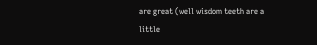are great (well wisdom teeth are a little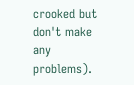crooked but don't make any problems).